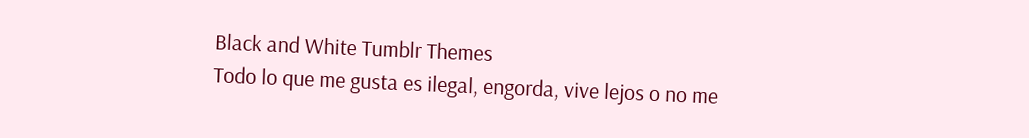Black and White Tumblr Themes
Todo lo que me gusta es ilegal, engorda, vive lejos o no me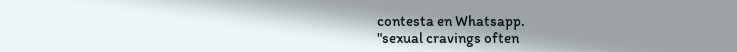contesta en Whatsapp.
"sexual cravings often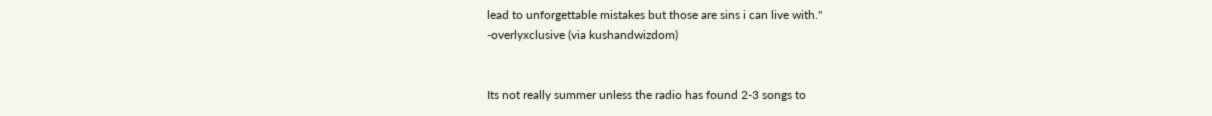lead to unforgettable mistakes but those are sins i can live with."
-overlyxclusive (via kushandwizdom)


Its not really summer unless the radio has found 2-3 songs to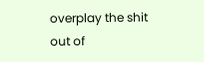overplay the shit out of